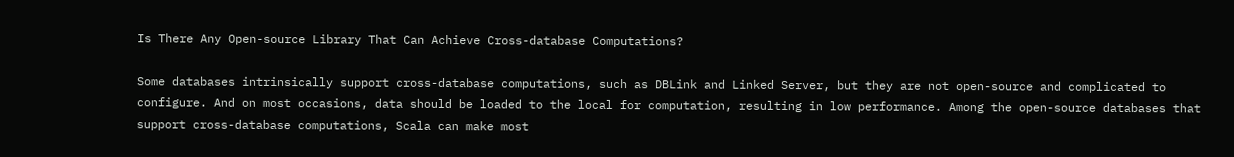Is There Any Open-source Library That Can Achieve Cross-database Computations?

Some databases intrinsically support cross-database computations, such as DBLink and Linked Server, but they are not open-source and complicated to configure. And on most occasions, data should be loaded to the local for computation, resulting in low performance. Among the open-source databases that support cross-database computations, Scala can make most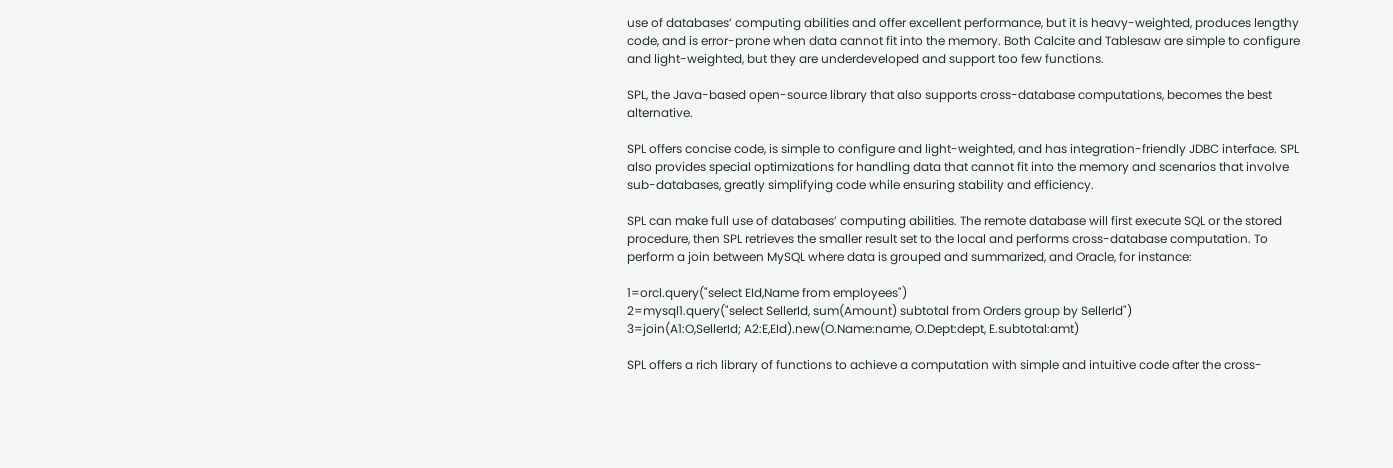use of databases’ computing abilities and offer excellent performance, but it is heavy-weighted, produces lengthy code, and is error-prone when data cannot fit into the memory. Both Calcite and Tablesaw are simple to configure and light-weighted, but they are underdeveloped and support too few functions.

SPL, the Java-based open-source library that also supports cross-database computations, becomes the best alternative.

SPL offers concise code, is simple to configure and light-weighted, and has integration-friendly JDBC interface. SPL also provides special optimizations for handling data that cannot fit into the memory and scenarios that involve sub-databases, greatly simplifying code while ensuring stability and efficiency.

SPL can make full use of databases’ computing abilities. The remote database will first execute SQL or the stored procedure, then SPL retrieves the smaller result set to the local and performs cross-database computation. To perform a join between MySQL where data is grouped and summarized, and Oracle, for instance:

1=orcl.query("select EId,Name from employees")
2=mysql1.query("select SellerId, sum(Amount) subtotal from Orders group by SellerId")
3=join(A1:O,SellerId; A2:E,EId).new(O.Name:name, O.Dept:dept, E.subtotal:amt)

SPL offers a rich library of functions to achieve a computation with simple and intuitive code after the cross-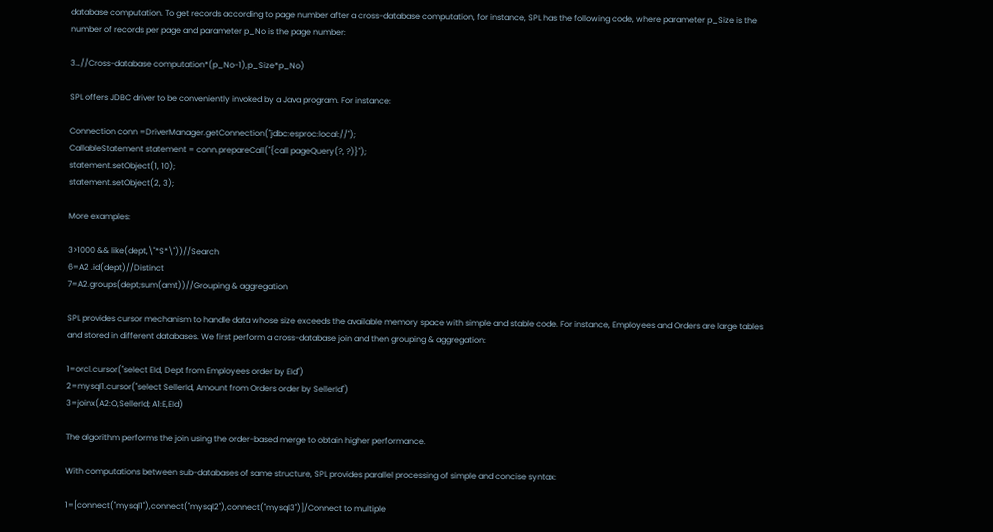database computation. To get records according to page number after a cross-database computation, for instance, SPL has the following code, where parameter p_Size is the number of records per page and parameter p_No is the page number:

3…//Cross-database computation*(p_No-1),p_Size*p_No)

SPL offers JDBC driver to be conveniently invoked by a Java program. For instance:

Connection conn =DriverManager.getConnection("jdbc:esproc:local://");
CallableStatement statement = conn.prepareCall("{call pageQuery(?, ?)}");
statement.setObject(1, 10);
statement.setObject(2, 3);

More examples:

3>1000 && like(dept,\"*S*\"))//Search
6=A2 .id(dept)//Distinct
7=A2.groups(dept;sum(amt))//Grouping & aggregation

SPL provides cursor mechanism to handle data whose size exceeds the available memory space with simple and stable code. For instance, Employees and Orders are large tables and stored in different databases. We first perform a cross-database join and then grouping & aggregation:

1=orcl.cursor("select EId, Dept from Employees order by EId")
2=mysql1.cursor("select SellerId, Amount from Orders order by SellerId")
3=joinx(A2:O,SellerId; A1:E,EId)

The algorithm performs the join using the order-based merge to obtain higher performance.

With computations between sub-databases of same structure, SPL provides parallel processing of simple and concise syntax:

1=[connect("mysql1"),connect("mysql2"),connect("mysql3")]/Connect to multiple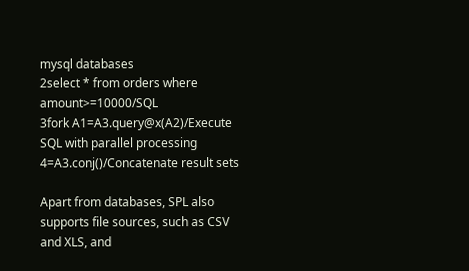mysql databases
2select * from orders where amount>=10000/SQL
3fork A1=A3.query@x(A2)/Execute SQL with parallel processing
4=A3.conj()/Concatenate result sets

Apart from databases, SPL also supports file sources, such as CSV and XLS, and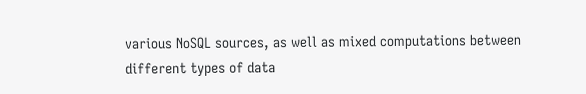various NoSQL sources, as well as mixed computations between different types of data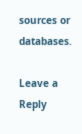sources or databases.

Leave a Reply